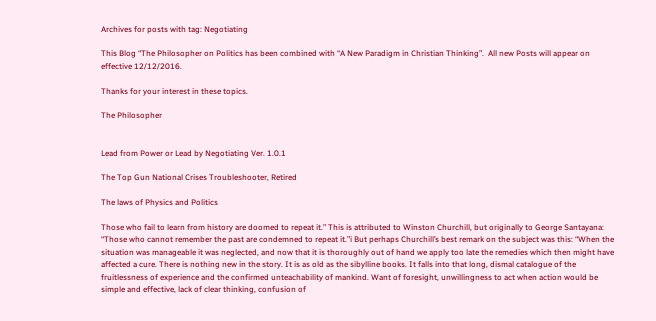Archives for posts with tag: Negotiating

This Blog “The Philosopher on Politics has been combined with “A New Paradigm in Christian Thinking”.  All new Posts will appear on effective 12/12/2016.

Thanks for your interest in these topics.

The Philosopher


Lead from Power or Lead by Negotiating Ver. 1.0.1

The Top Gun National Crises Troubleshooter, Retired

The laws of Physics and Politics

Those who fail to learn from history are doomed to repeat it.” This is attributed to Winston Churchill, but originally to George Santayana: “Those who cannot remember the past are condemned to repeat it.”i But perhaps Churchill’s best remark on the subject was this: “When the situation was manageable it was neglected, and now that it is thoroughly out of hand we apply too late the remedies which then might have affected a cure. There is nothing new in the story. It is as old as the sibylline books. It falls into that long, dismal catalogue of the fruitlessness of experience and the confirmed unteachability of mankind. Want of foresight, unwillingness to act when action would be simple and effective, lack of clear thinking, confusion of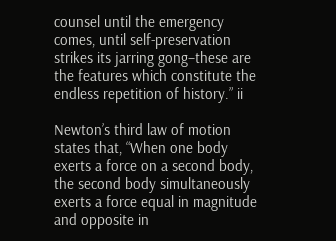counsel until the emergency comes, until self-preservation strikes its jarring gong–these are the features which constitute the endless repetition of history.” ii

Newton’s third law of motion states that, “When one body exerts a force on a second body, the second body simultaneously exerts a force equal in magnitude and opposite in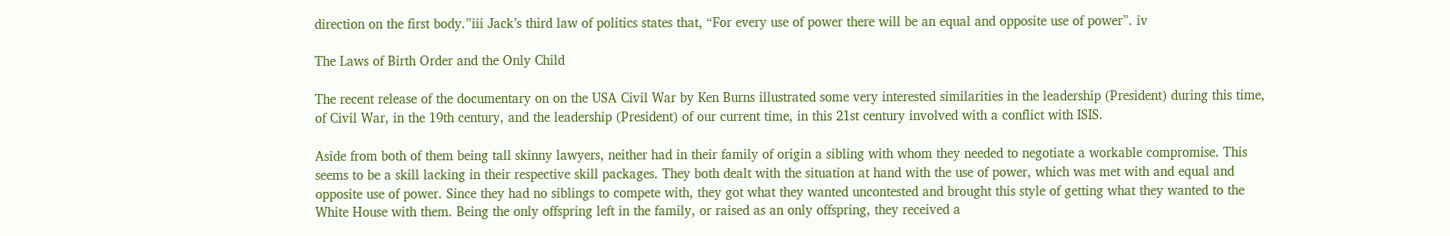direction on the first body.”iii Jack’s third law of politics states that, “For every use of power there will be an equal and opposite use of power”. iv

The Laws of Birth Order and the Only Child

The recent release of the documentary on on the USA Civil War by Ken Burns illustrated some very interested similarities in the leadership (President) during this time, of Civil War, in the 19th century, and the leadership (President) of our current time, in this 21st century involved with a conflict with ISIS.

Aside from both of them being tall skinny lawyers, neither had in their family of origin a sibling with whom they needed to negotiate a workable compromise. This seems to be a skill lacking in their respective skill packages. They both dealt with the situation at hand with the use of power, which was met with and equal and opposite use of power. Since they had no siblings to compete with, they got what they wanted uncontested and brought this style of getting what they wanted to the White House with them. Being the only offspring left in the family, or raised as an only offspring, they received a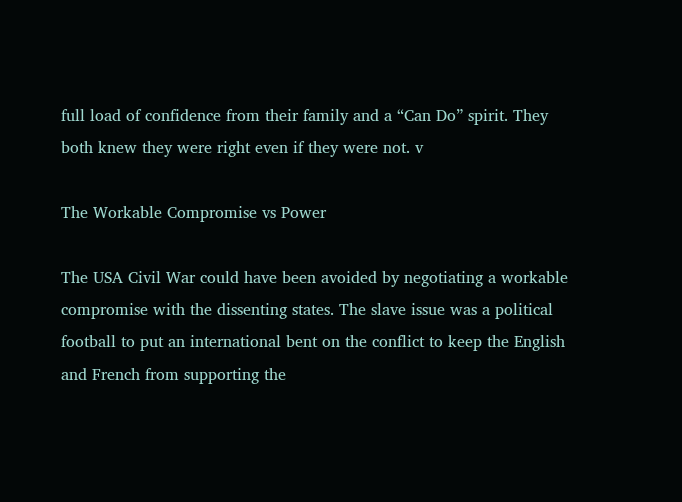full load of confidence from their family and a “Can Do” spirit. They both knew they were right even if they were not. v

The Workable Compromise vs Power

The USA Civil War could have been avoided by negotiating a workable compromise with the dissenting states. The slave issue was a political football to put an international bent on the conflict to keep the English and French from supporting the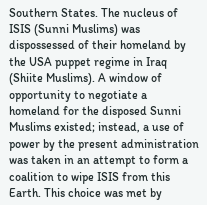Southern States. The nucleus of ISIS (Sunni Muslims) was dispossessed of their homeland by the USA puppet regime in Iraq (Shiite Muslims). A window of opportunity to negotiate a homeland for the disposed Sunni Muslims existed; instead, a use of power by the present administration was taken in an attempt to form a coalition to wipe ISIS from this Earth. This choice was met by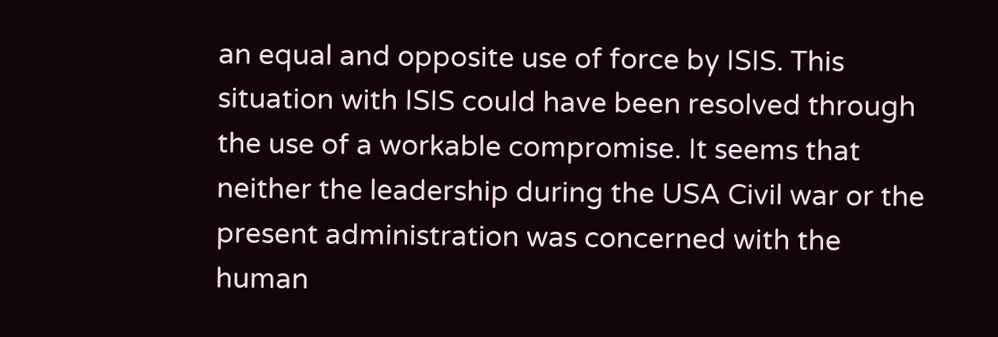an equal and opposite use of force by ISIS. This situation with ISIS could have been resolved through the use of a workable compromise. It seems that neither the leadership during the USA Civil war or the present administration was concerned with the human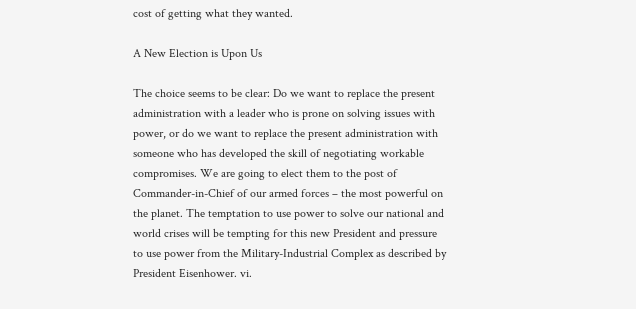cost of getting what they wanted.

A New Election is Upon Us

The choice seems to be clear: Do we want to replace the present administration with a leader who is prone on solving issues with power, or do we want to replace the present administration with someone who has developed the skill of negotiating workable compromises. We are going to elect them to the post of Commander-in-Chief of our armed forces – the most powerful on the planet. The temptation to use power to solve our national and world crises will be tempting for this new President and pressure to use power from the Military-Industrial Complex as described by President Eisenhower. vi.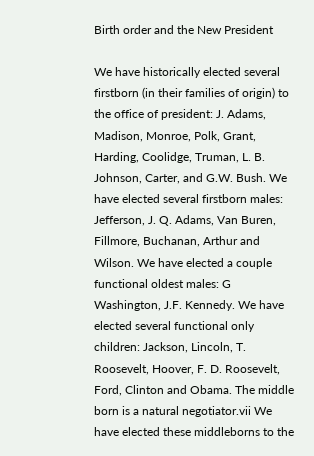Birth order and the New President

We have historically elected several firstborn (in their families of origin) to the office of president: J. Adams, Madison, Monroe, Polk, Grant, Harding, Coolidge, Truman, L. B. Johnson, Carter, and G.W. Bush. We have elected several firstborn males: Jefferson, J. Q. Adams, Van Buren, Fillmore, Buchanan, Arthur and Wilson. We have elected a couple functional oldest males: G Washington, J.F. Kennedy. We have elected several functional only children: Jackson, Lincoln, T. Roosevelt, Hoover, F. D. Roosevelt, Ford, Clinton and Obama. The middle born is a natural negotiator.vii We have elected these middleborns to the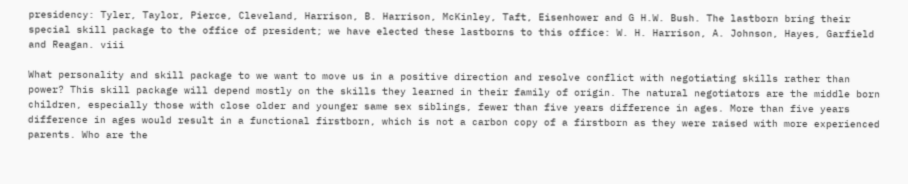presidency: Tyler, Taylor, Pierce, Cleveland, Harrison, B. Harrison, McKinley, Taft, Eisenhower and G H.W. Bush. The lastborn bring their special skill package to the office of president; we have elected these lastborns to this office: W. H. Harrison, A. Johnson, Hayes, Garfield and Reagan. viii

What personality and skill package to we want to move us in a positive direction and resolve conflict with negotiating skills rather than power? This skill package will depend mostly on the skills they learned in their family of origin. The natural negotiators are the middle born children, especially those with close older and younger same sex siblings, fewer than five years difference in ages. More than five years difference in ages would result in a functional firstborn, which is not a carbon copy of a firstborn as they were raised with more experienced parents. Who are the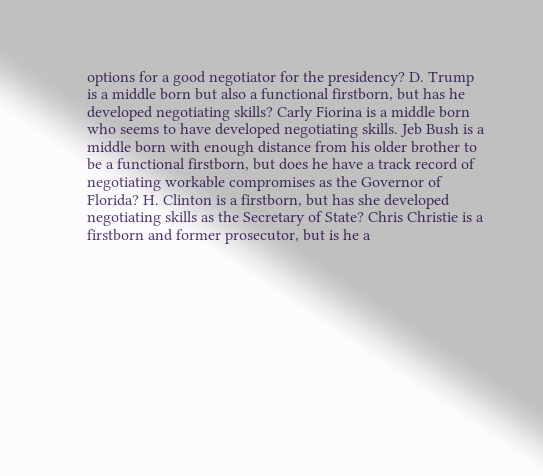options for a good negotiator for the presidency? D. Trump is a middle born but also a functional firstborn, but has he developed negotiating skills? Carly Fiorina is a middle born who seems to have developed negotiating skills. Jeb Bush is a middle born with enough distance from his older brother to be a functional firstborn, but does he have a track record of negotiating workable compromises as the Governor of Florida? H. Clinton is a firstborn, but has she developed negotiating skills as the Secretary of State? Chris Christie is a firstborn and former prosecutor, but is he a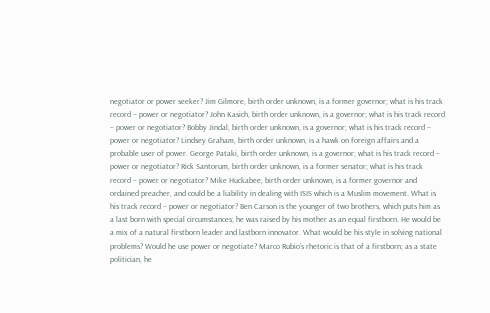negotiator or power seeker? Jim Gilmore, birth order unknown, is a former governor; what is his track record – power or negotiator? John Kasich, birth order unknown, is a governor; what is his track record – power or negotiator? Bobby Jindal, birth order unknown, is a governor; what is his track record – power or negotiator? Lindsey Graham, birth order unknown, is a hawk on foreign affairs and a probable user of power. George Pataki, birth order unknown, is a governor; what is his track record – power or negotiator? Rick Santorum, birth order unknown, is a former senator; what is his track record – power or negotiator? Mike Huckabee, birth order unknown, is a former governor and ordained preacher, and could be a liability in dealing with ISIS which is a Muslim movement. What is his track record – power or negotiator? Ben Carson is the younger of two brothers, which puts him as a last born with special circumstances; he was raised by his mother as an equal firstborn. He would be a mix of a natural firstborn leader and lastborn innovator. What would be his style in solving national problems? Would he use power or negotiate? Marco Rubio’s rhetoric is that of a firstborn; as a state politician, he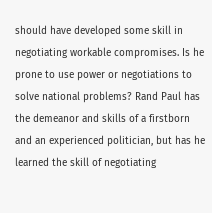should have developed some skill in negotiating workable compromises. Is he prone to use power or negotiations to solve national problems? Rand Paul has the demeanor and skills of a firstborn and an experienced politician, but has he learned the skill of negotiating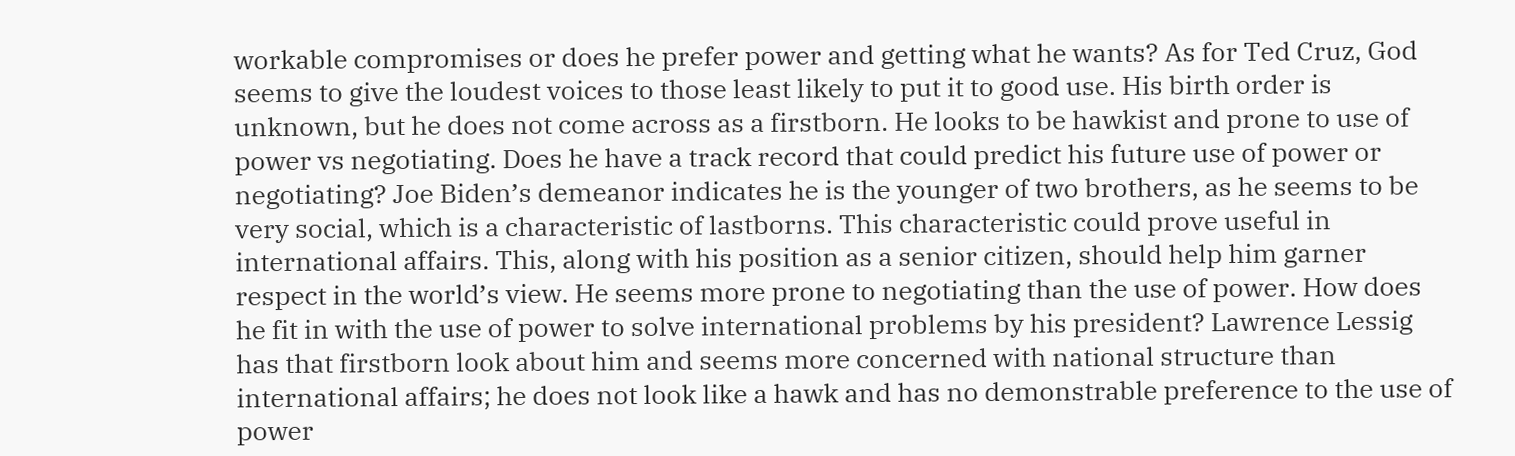workable compromises or does he prefer power and getting what he wants? As for Ted Cruz, God seems to give the loudest voices to those least likely to put it to good use. His birth order is unknown, but he does not come across as a firstborn. He looks to be hawkist and prone to use of power vs negotiating. Does he have a track record that could predict his future use of power or negotiating? Joe Biden’s demeanor indicates he is the younger of two brothers, as he seems to be very social, which is a characteristic of lastborns. This characteristic could prove useful in international affairs. This, along with his position as a senior citizen, should help him garner respect in the world’s view. He seems more prone to negotiating than the use of power. How does he fit in with the use of power to solve international problems by his president? Lawrence Lessig has that firstborn look about him and seems more concerned with national structure than international affairs; he does not look like a hawk and has no demonstrable preference to the use of power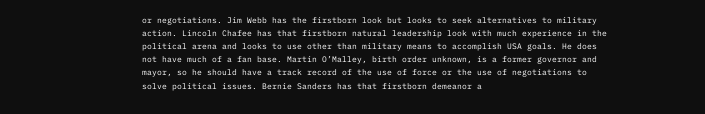or negotiations. Jim Webb has the firstborn look but looks to seek alternatives to military action. Lincoln Chafee has that firstborn natural leadership look with much experience in the political arena and looks to use other than military means to accomplish USA goals. He does not have much of a fan base. Martin O’Malley, birth order unknown, is a former governor and mayor, so he should have a track record of the use of force or the use of negotiations to solve political issues. Bernie Sanders has that firstborn demeanor a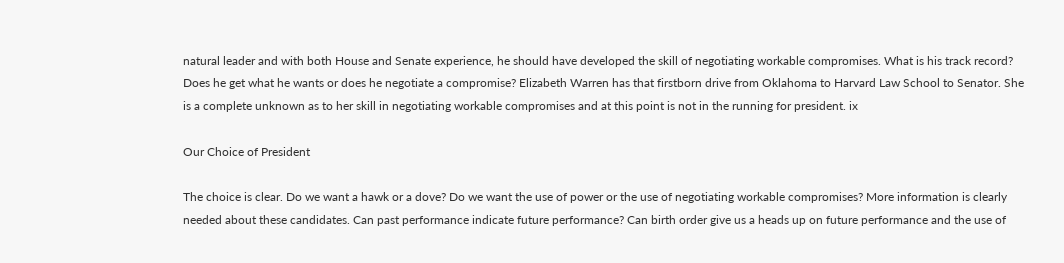natural leader and with both House and Senate experience, he should have developed the skill of negotiating workable compromises. What is his track record? Does he get what he wants or does he negotiate a compromise? Elizabeth Warren has that firstborn drive from Oklahoma to Harvard Law School to Senator. She is a complete unknown as to her skill in negotiating workable compromises and at this point is not in the running for president. ix

Our Choice of President

The choice is clear. Do we want a hawk or a dove? Do we want the use of power or the use of negotiating workable compromises? More information is clearly needed about these candidates. Can past performance indicate future performance? Can birth order give us a heads up on future performance and the use of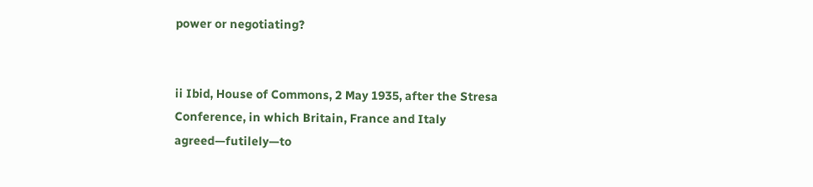power or negotiating?


ii Ibid, House of Commons, 2 May 1935, after the Stresa Conference, in which Britain, France and Italy agreed—futilely—to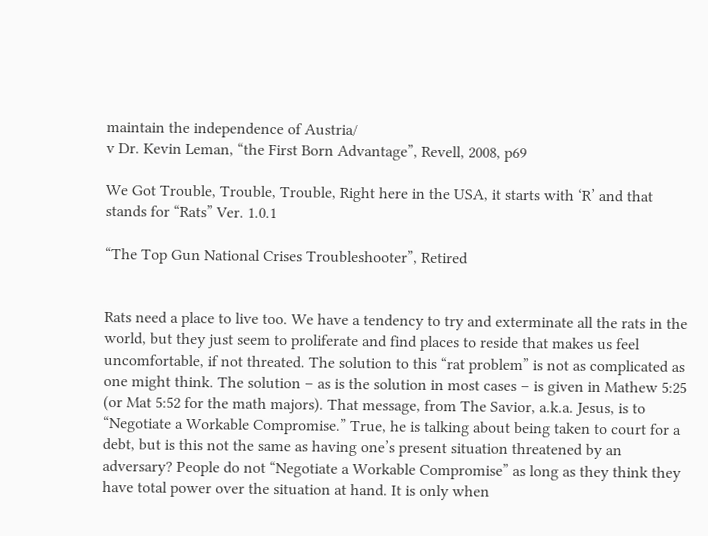maintain the independence of Austria/
v Dr. Kevin Leman, “the First Born Advantage”, Revell, 2008, p69

We Got Trouble, Trouble, Trouble, Right here in the USA, it starts with ‘R’ and that stands for “Rats” Ver. 1.0.1

“The Top Gun National Crises Troubleshooter”, Retired


Rats need a place to live too. We have a tendency to try and exterminate all the rats in the world, but they just seem to proliferate and find places to reside that makes us feel uncomfortable, if not threated. The solution to this “rat problem” is not as complicated as one might think. The solution – as is the solution in most cases – is given in Mathew 5:25 (or Mat 5:52 for the math majors). That message, from The Savior, a.k.a. Jesus, is to “Negotiate a Workable Compromise.” True, he is talking about being taken to court for a debt, but is this not the same as having one’s present situation threatened by an adversary? People do not “Negotiate a Workable Compromise” as long as they think they have total power over the situation at hand. It is only when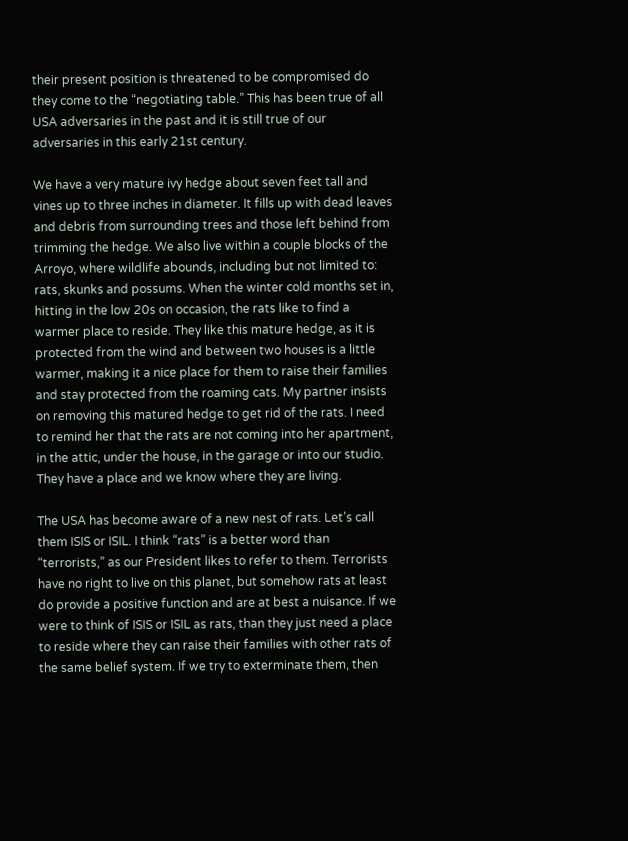their present position is threatened to be compromised do they come to the “negotiating table.” This has been true of all USA adversaries in the past and it is still true of our adversaries in this early 21st century.

We have a very mature ivy hedge about seven feet tall and vines up to three inches in diameter. It fills up with dead leaves and debris from surrounding trees and those left behind from trimming the hedge. We also live within a couple blocks of the Arroyo, where wildlife abounds, including but not limited to: rats, skunks and possums. When the winter cold months set in, hitting in the low 20s on occasion, the rats like to find a warmer place to reside. They like this mature hedge, as it is protected from the wind and between two houses is a little warmer, making it a nice place for them to raise their families and stay protected from the roaming cats. My partner insists on removing this matured hedge to get rid of the rats. I need to remind her that the rats are not coming into her apartment, in the attic, under the house, in the garage or into our studio. They have a place and we know where they are living.

The USA has become aware of a new nest of rats. Let’s call them ISIS or ISIL. I think “rats” is a better word than “terrorists,” as our President likes to refer to them. Terrorists have no right to live on this planet, but somehow rats at least do provide a positive function and are at best a nuisance. If we were to think of ISIS or ISIL as rats, than they just need a place to reside where they can raise their families with other rats of the same belief system. If we try to exterminate them, then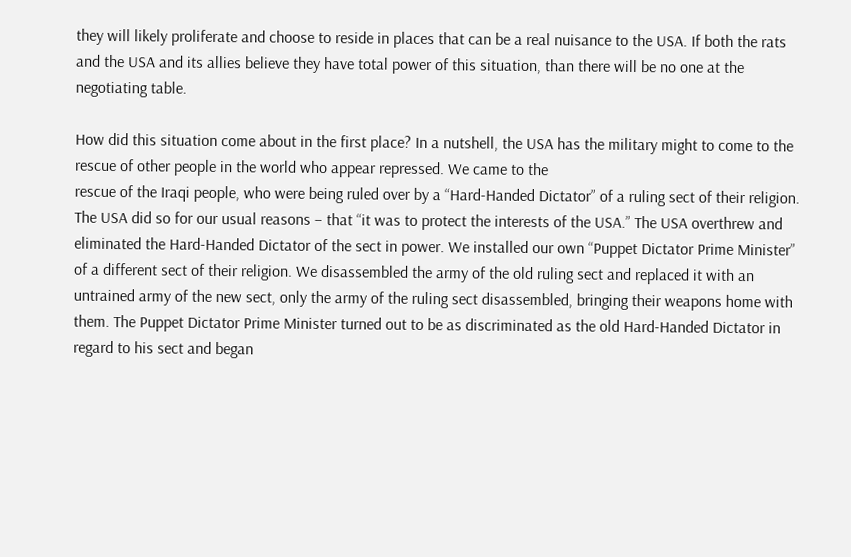they will likely proliferate and choose to reside in places that can be a real nuisance to the USA. If both the rats and the USA and its allies believe they have total power of this situation, than there will be no one at the negotiating table.

How did this situation come about in the first place? In a nutshell, the USA has the military might to come to the rescue of other people in the world who appear repressed. We came to the
rescue of the Iraqi people, who were being ruled over by a “Hard-Handed Dictator” of a ruling sect of their religion. The USA did so for our usual reasons – that “it was to protect the interests of the USA.” The USA overthrew and eliminated the Hard-Handed Dictator of the sect in power. We installed our own “Puppet Dictator Prime Minister” of a different sect of their religion. We disassembled the army of the old ruling sect and replaced it with an untrained army of the new sect, only the army of the ruling sect disassembled, bringing their weapons home with them. The Puppet Dictator Prime Minister turned out to be as discriminated as the old Hard-Handed Dictator in regard to his sect and began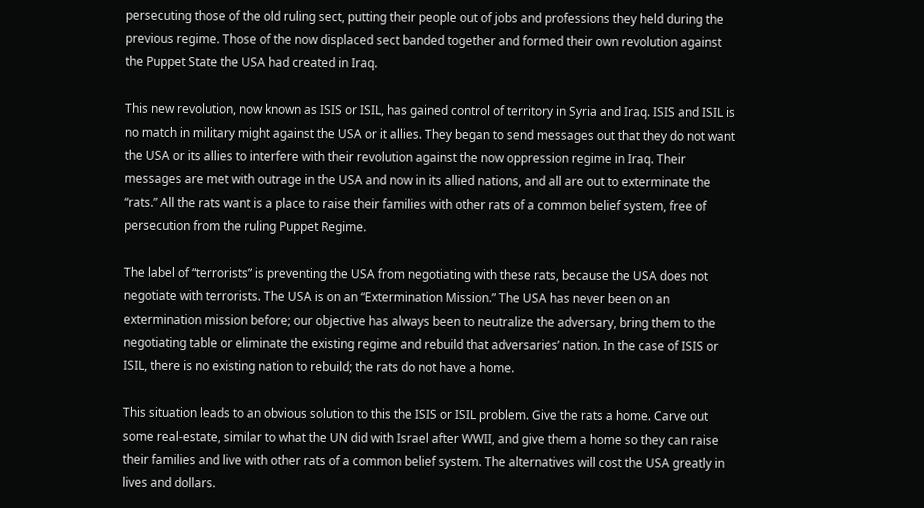persecuting those of the old ruling sect, putting their people out of jobs and professions they held during the previous regime. Those of the now displaced sect banded together and formed their own revolution against the Puppet State the USA had created in Iraq.

This new revolution, now known as ISIS or ISIL, has gained control of territory in Syria and Iraq. ISIS and ISIL is no match in military might against the USA or it allies. They began to send messages out that they do not want the USA or its allies to interfere with their revolution against the now oppression regime in Iraq. Their messages are met with outrage in the USA and now in its allied nations, and all are out to exterminate the “rats.” All the rats want is a place to raise their families with other rats of a common belief system, free of persecution from the ruling Puppet Regime.

The label of “terrorists” is preventing the USA from negotiating with these rats, because the USA does not negotiate with terrorists. The USA is on an “Extermination Mission.” The USA has never been on an extermination mission before; our objective has always been to neutralize the adversary, bring them to the negotiating table or eliminate the existing regime and rebuild that adversaries’ nation. In the case of ISIS or ISIL, there is no existing nation to rebuild; the rats do not have a home.

This situation leads to an obvious solution to this the ISIS or ISIL problem. Give the rats a home. Carve out some real-estate, similar to what the UN did with Israel after WWII, and give them a home so they can raise their families and live with other rats of a common belief system. The alternatives will cost the USA greatly in lives and dollars.